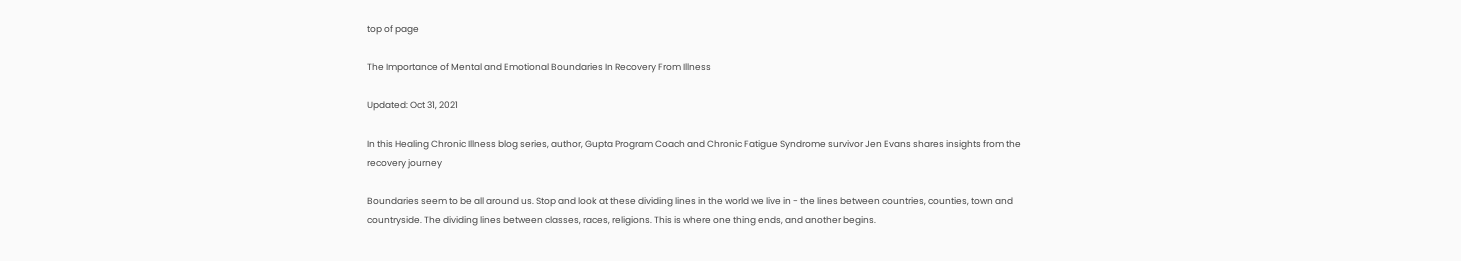top of page

The Importance of Mental and Emotional Boundaries In Recovery From Illness

Updated: Oct 31, 2021

In this Healing Chronic Illness blog series, author, Gupta Program Coach and Chronic Fatigue Syndrome survivor Jen Evans shares insights from the recovery journey

Boundaries seem to be all around us. Stop and look at these dividing lines in the world we live in - the lines between countries, counties, town and countryside. The dividing lines between classes, races, religions. This is where one thing ends, and another begins.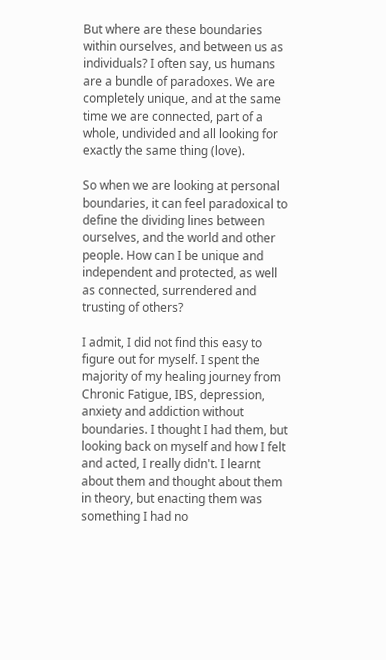But where are these boundaries within ourselves, and between us as individuals? I often say, us humans are a bundle of paradoxes. We are completely unique, and at the same time we are connected, part of a whole, undivided and all looking for exactly the same thing (love).

So when we are looking at personal boundaries, it can feel paradoxical to define the dividing lines between ourselves, and the world and other people. How can I be unique and independent and protected, as well as connected, surrendered and trusting of others?

I admit, I did not find this easy to figure out for myself. I spent the majority of my healing journey from Chronic Fatigue, IBS, depression, anxiety and addiction without boundaries. I thought I had them, but looking back on myself and how I felt and acted, I really didn't. I learnt about them and thought about them in theory, but enacting them was something I had no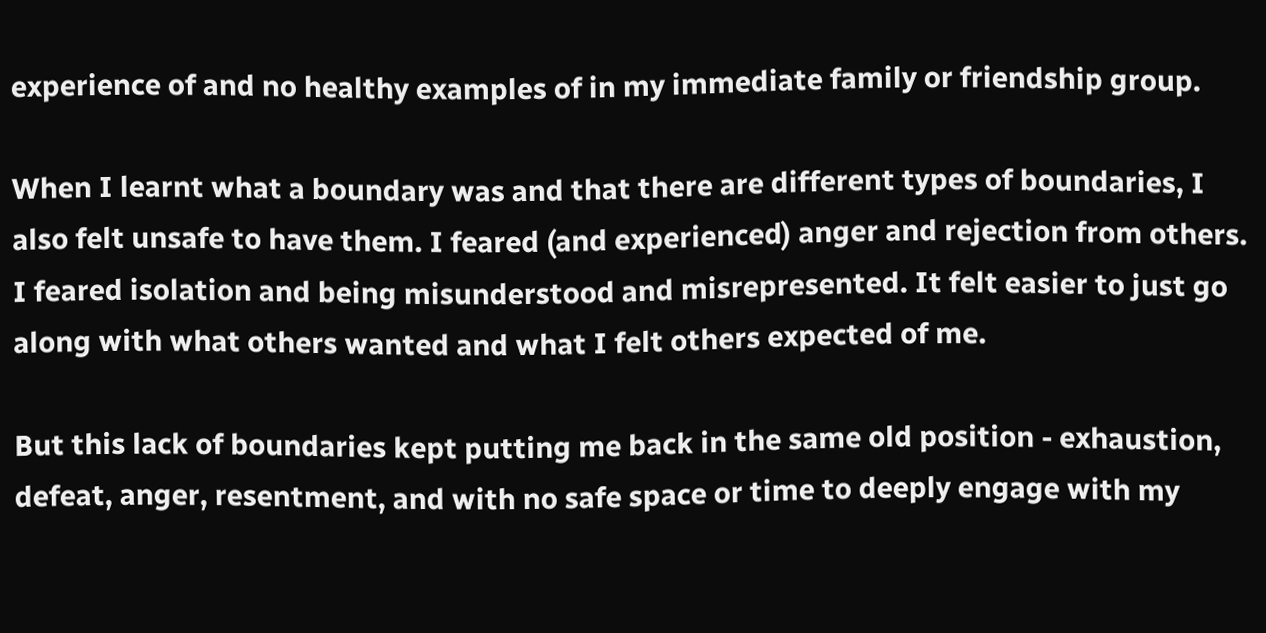experience of and no healthy examples of in my immediate family or friendship group.

When I learnt what a boundary was and that there are different types of boundaries, I also felt unsafe to have them. I feared (and experienced) anger and rejection from others. I feared isolation and being misunderstood and misrepresented. It felt easier to just go along with what others wanted and what I felt others expected of me.

But this lack of boundaries kept putting me back in the same old position - exhaustion, defeat, anger, resentment, and with no safe space or time to deeply engage with my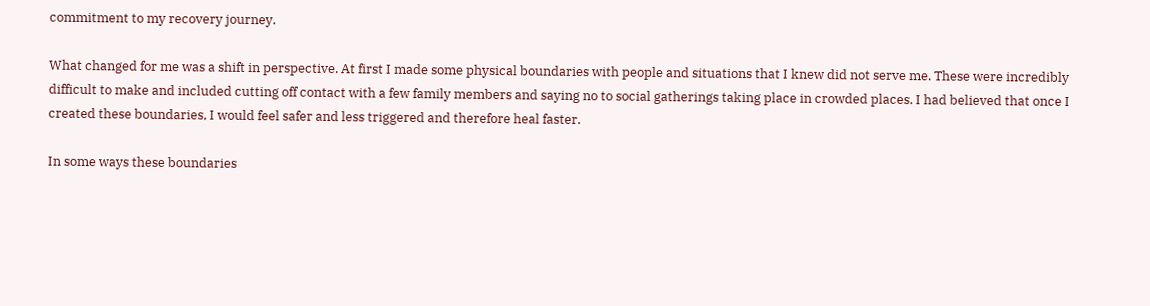commitment to my recovery journey.

What changed for me was a shift in perspective. At first I made some physical boundaries with people and situations that I knew did not serve me. These were incredibly difficult to make and included cutting off contact with a few family members and saying no to social gatherings taking place in crowded places. I had believed that once I created these boundaries, I would feel safer and less triggered and therefore heal faster.

In some ways these boundaries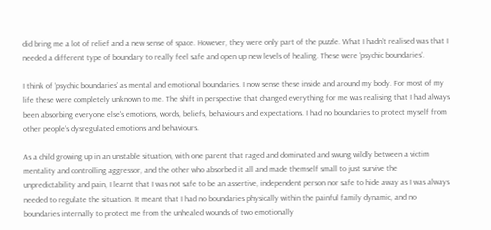did bring me a lot of relief and a new sense of space. However, they were only part of the puzzle. What I hadn’t realised was that I needed a different type of boundary to really feel safe and open up new levels of healing. These were ‘psychic boundaries’.

I think of ‘psychic boundaries’ as mental and emotional boundaries. I now sense these inside and around my body. For most of my life these were completely unknown to me. The shift in perspective that changed everything for me was realising that I had always been absorbing everyone else's emotions, words, beliefs, behaviours and expectations. I had no boundaries to protect myself from other people’s dysregulated emotions and behaviours.

As a child growing up in an unstable situation, with one parent that raged and dominated and swung wildly between a victim mentality and controlling aggressor, and the other who absorbed it all and made themself small to just survive the unpredictability and pain, I learnt that I was not safe to be an assertive, independent person nor safe to hide away as I was always needed to regulate the situation. It meant that I had no boundaries physically within the painful family dynamic, and no boundaries internally to protect me from the unhealed wounds of two emotionally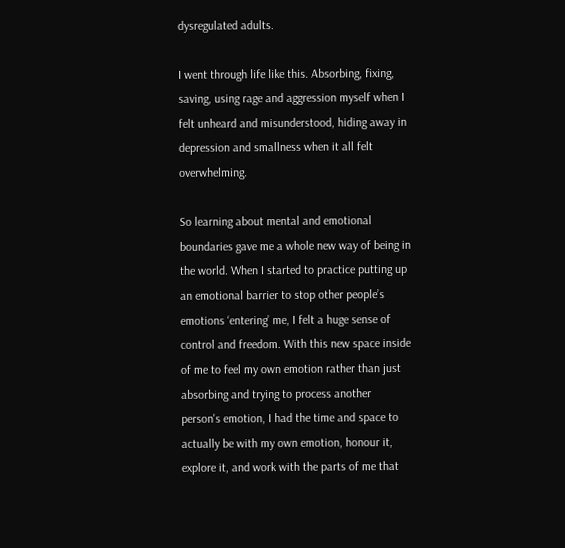dysregulated adults.

I went through life like this. Absorbing, fixing, saving, using rage and aggression myself when I felt unheard and misunderstood, hiding away in depression and smallness when it all felt overwhelming.

So learning about mental and emotional boundaries gave me a whole new way of being in the world. When I started to practice putting up an emotional barrier to stop other people’s emotions ‘entering’ me, I felt a huge sense of control and freedom. With this new space inside of me to feel my own emotion rather than just absorbing and trying to process another person's emotion, I had the time and space to actually be with my own emotion, honour it, explore it, and work with the parts of me that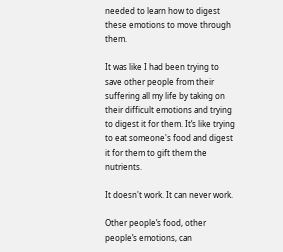needed to learn how to digest these emotions to move through them.

It was like I had been trying to save other people from their suffering all my life by taking on their difficult emotions and trying to digest it for them. It’s like trying to eat someone's food and digest it for them to gift them the nutrients.

It doesn't work. It can never work.

Other people’s food, other people’s emotions, can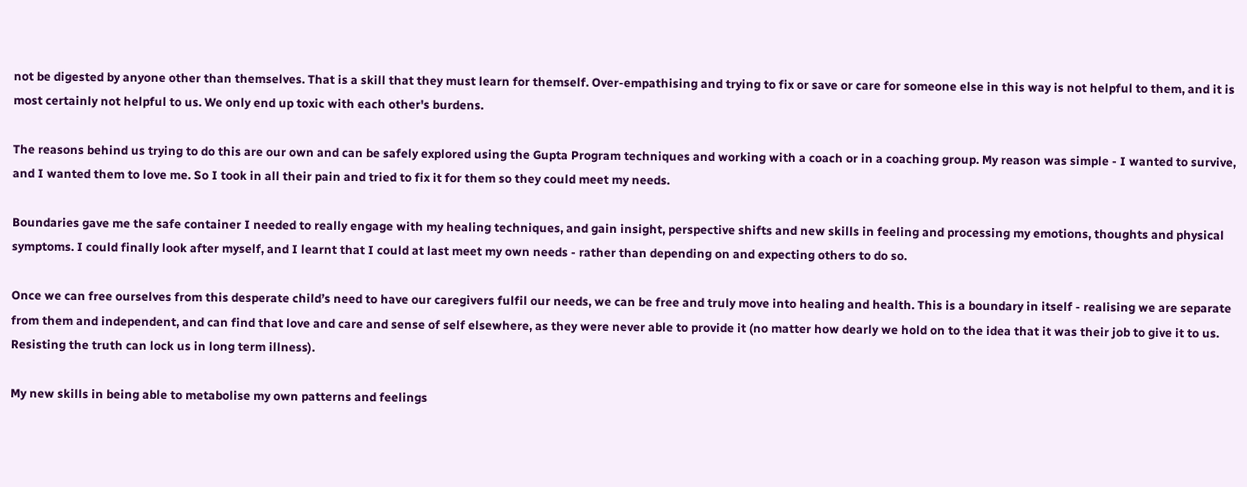not be digested by anyone other than themselves. That is a skill that they must learn for themself. Over-empathising and trying to fix or save or care for someone else in this way is not helpful to them, and it is most certainly not helpful to us. We only end up toxic with each other's burdens.

The reasons behind us trying to do this are our own and can be safely explored using the Gupta Program techniques and working with a coach or in a coaching group. My reason was simple - I wanted to survive, and I wanted them to love me. So I took in all their pain and tried to fix it for them so they could meet my needs.

Boundaries gave me the safe container I needed to really engage with my healing techniques, and gain insight, perspective shifts and new skills in feeling and processing my emotions, thoughts and physical symptoms. I could finally look after myself, and I learnt that I could at last meet my own needs - rather than depending on and expecting others to do so.

Once we can free ourselves from this desperate child’s need to have our caregivers fulfil our needs, we can be free and truly move into healing and health. This is a boundary in itself - realising we are separate from them and independent, and can find that love and care and sense of self elsewhere, as they were never able to provide it (no matter how dearly we hold on to the idea that it was their job to give it to us. Resisting the truth can lock us in long term illness).

My new skills in being able to metabolise my own patterns and feelings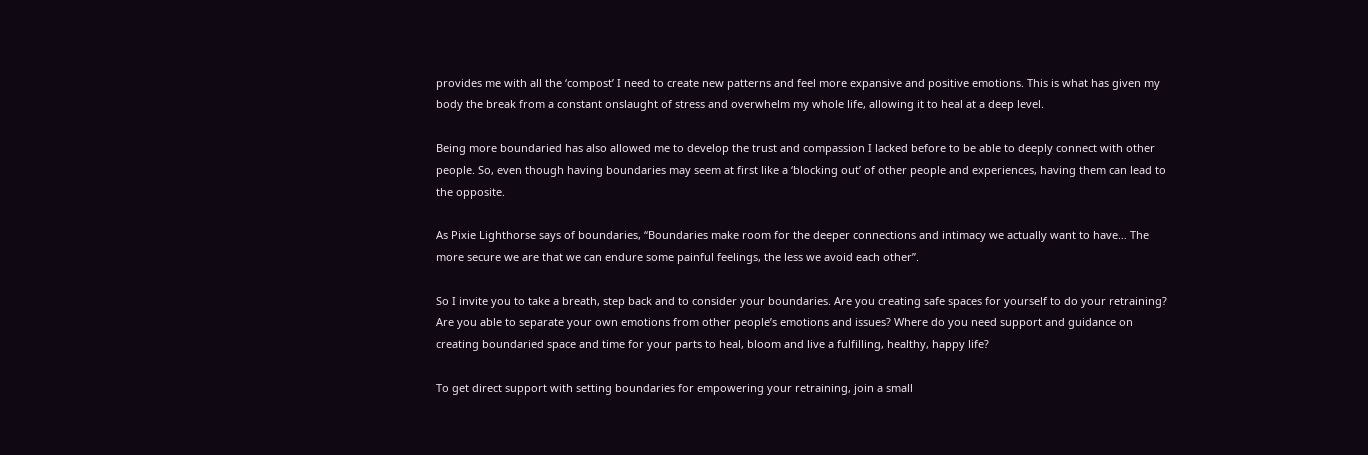provides me with all the ‘compost’ I need to create new patterns and feel more expansive and positive emotions. This is what has given my body the break from a constant onslaught of stress and overwhelm my whole life, allowing it to heal at a deep level.

Being more boundaried has also allowed me to develop the trust and compassion I lacked before to be able to deeply connect with other people. So, even though having boundaries may seem at first like a ‘blocking out’ of other people and experiences, having them can lead to the opposite.

As Pixie Lighthorse says of boundaries, “Boundaries make room for the deeper connections and intimacy we actually want to have… The more secure we are that we can endure some painful feelings, the less we avoid each other”.

So I invite you to take a breath, step back and to consider your boundaries. Are you creating safe spaces for yourself to do your retraining? Are you able to separate your own emotions from other people’s emotions and issues? Where do you need support and guidance on creating boundaried space and time for your parts to heal, bloom and live a fulfilling, healthy, happy life?

To get direct support with setting boundaries for empowering your retraining, join a small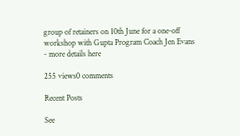group of retainers on 10th June for a one-off workshop with Gupta Program Coach Jen Evans - more details here

255 views0 comments

Recent Posts

See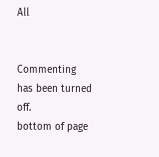All


Commenting has been turned off.
bottom of page